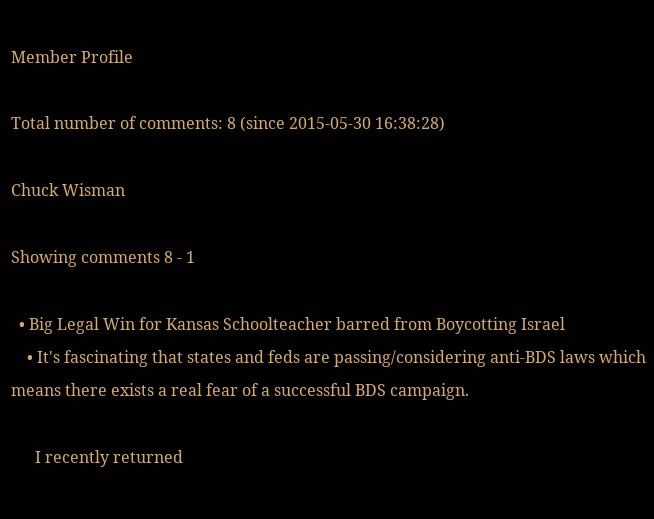Member Profile

Total number of comments: 8 (since 2015-05-30 16:38:28)

Chuck Wisman

Showing comments 8 - 1

  • Big Legal Win for Kansas Schoolteacher barred from Boycotting Israel
    • It's fascinating that states and feds are passing/considering anti-BDS laws which means there exists a real fear of a successful BDS campaign.

      I recently returned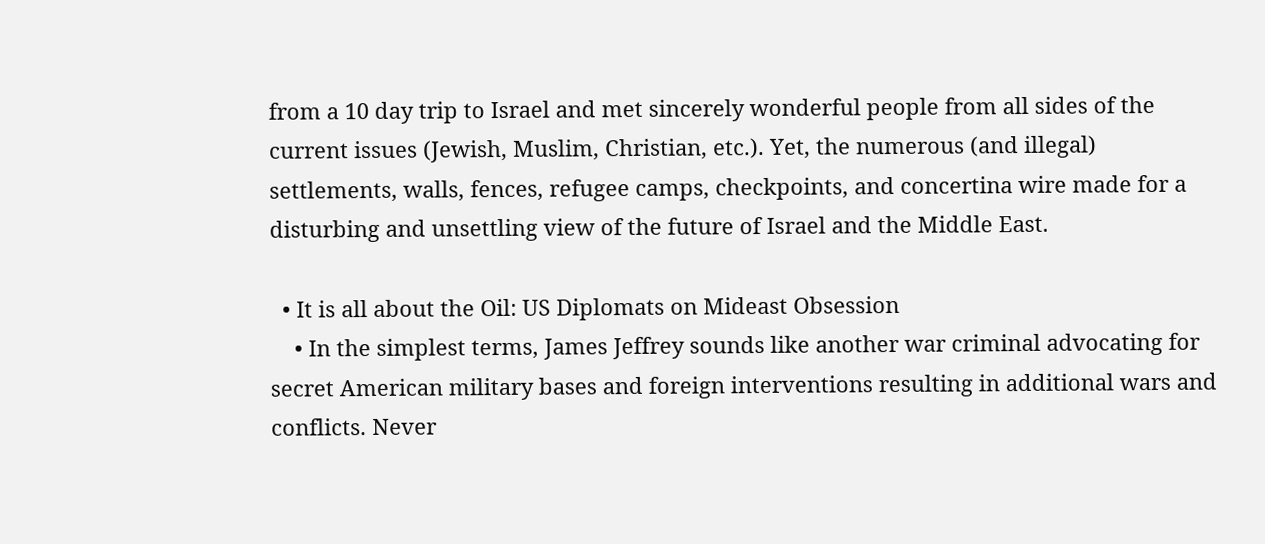from a 10 day trip to Israel and met sincerely wonderful people from all sides of the current issues (Jewish, Muslim, Christian, etc.). Yet, the numerous (and illegal) settlements, walls, fences, refugee camps, checkpoints, and concertina wire made for a disturbing and unsettling view of the future of Israel and the Middle East.

  • It is all about the Oil: US Diplomats on Mideast Obsession
    • In the simplest terms, James Jeffrey sounds like another war criminal advocating for secret American military bases and foreign interventions resulting in additional wars and conflicts. Never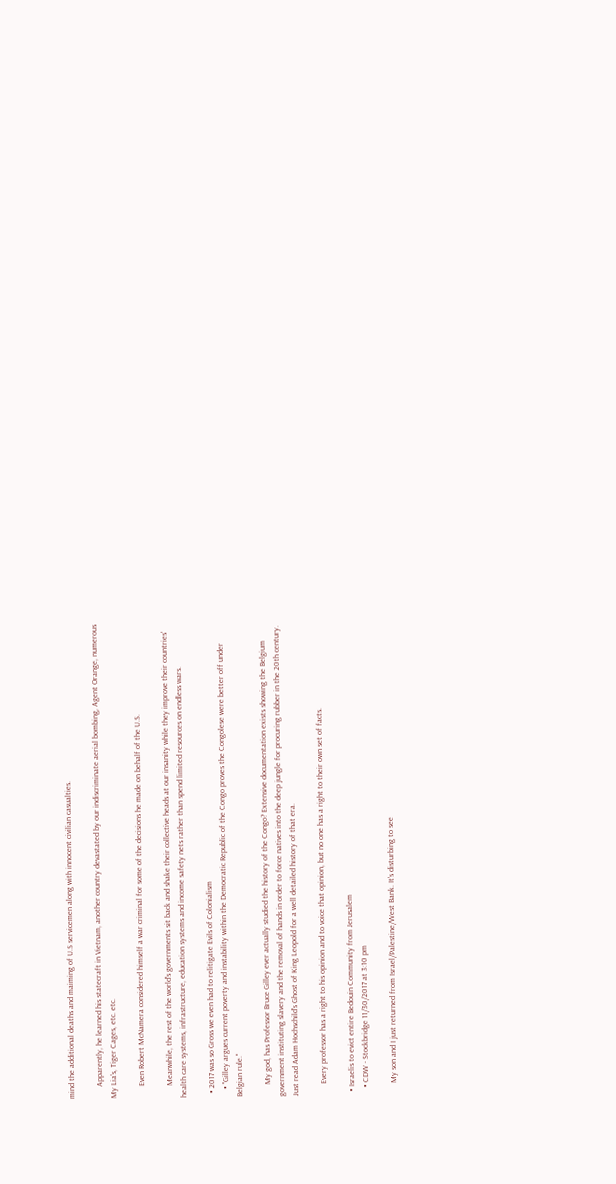mind the additional deaths and maiming of U.S servicemen along with innocent civilian casualties.

      Apparently, he learned his statecraft in Vietnam, another country devastated by our indiscriminate aerial bombing, Agent Orange, numerous My Lia's, Tiger Cages, etc. etc.

      Even Robert McNamera considered himself a war criminal for some of the decisions he made on behalf of the U.S.

      Meanwhile, the rest of the world's governments sit back and shake their collective heads at our insanity while they improve their countries' health care systems, infrastructure, education systems and income safety nets rather than spend limited resources on endless wars.

  • 2017 was so Gross we even had to relitigate Evils of Colonialism
    • "Gilley argues current poverty and instability within the Democratic Republic of the Congo proves the Congolese were better off under Belgian rule."

      My god, has Professor Bruce Gilley ever actually studied the history of the Congo? Extensive documentation exists showing the Belgium government instituting slavery and the removal of hands in order to force natives into the deep jungle for procuring rubber in the 20th century. Just read Adam Hochschild's Ghost of King Leopold for a well detailed history of that era.

      Every professor has a right to his opinion and to voice that opinion, but no one has a right to their own set of facts.

  • Israelis to evict entire Bedouin Community from Jerusalem
    • CDW - Stockbridge 11/30/2017 at 3:10 pm

      My son and I just returned from Israel/Palestine/West Bank. It's disturbing to see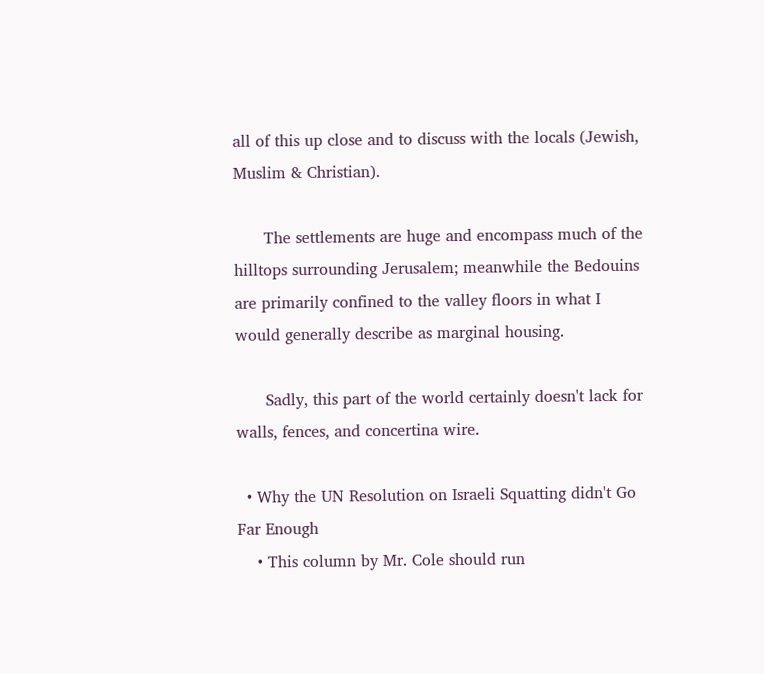all of this up close and to discuss with the locals (Jewish, Muslim & Christian).

      The settlements are huge and encompass much of the hilltops surrounding Jerusalem; meanwhile the Bedouins are primarily confined to the valley floors in what I would generally describe as marginal housing.

      Sadly, this part of the world certainly doesn't lack for walls, fences, and concertina wire.

  • Why the UN Resolution on Israeli Squatting didn't Go Far Enough
    • This column by Mr. Cole should run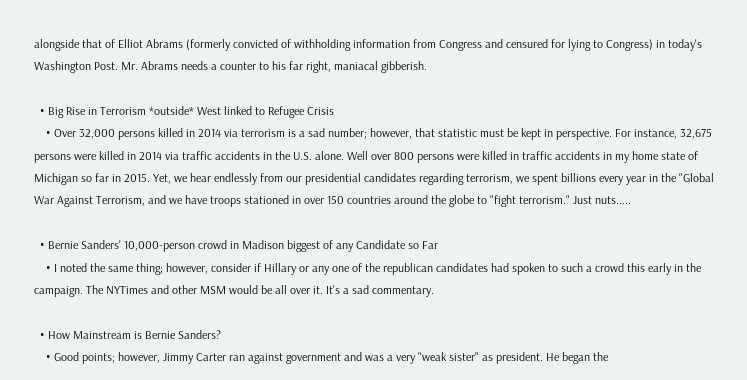alongside that of Elliot Abrams (formerly convicted of withholding information from Congress and censured for lying to Congress) in today's Washington Post. Mr. Abrams needs a counter to his far right, maniacal gibberish.

  • Big Rise in Terrorism *outside* West linked to Refugee Crisis
    • Over 32,000 persons killed in 2014 via terrorism is a sad number; however, that statistic must be kept in perspective. For instance, 32,675 persons were killed in 2014 via traffic accidents in the U.S. alone. Well over 800 persons were killed in traffic accidents in my home state of Michigan so far in 2015. Yet, we hear endlessly from our presidential candidates regarding terrorism, we spent billions every year in the "Global War Against Terrorism, and we have troops stationed in over 150 countries around the globe to "fight terrorism." Just nuts.....

  • Bernie Sanders' 10,000-person crowd in Madison biggest of any Candidate so Far
    • I noted the same thing; however, consider if Hillary or any one of the republican candidates had spoken to such a crowd this early in the campaign. The NYTimes and other MSM would be all over it. It's a sad commentary.

  • How Mainstream is Bernie Sanders?
    • Good points; however, Jimmy Carter ran against government and was a very "weak sister" as president. He began the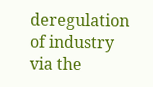deregulation of industry via the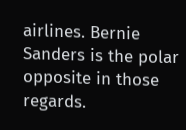airlines. Bernie Sanders is the polar opposite in those regards.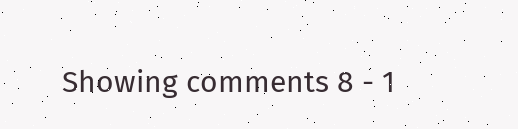Showing comments 8 - 1